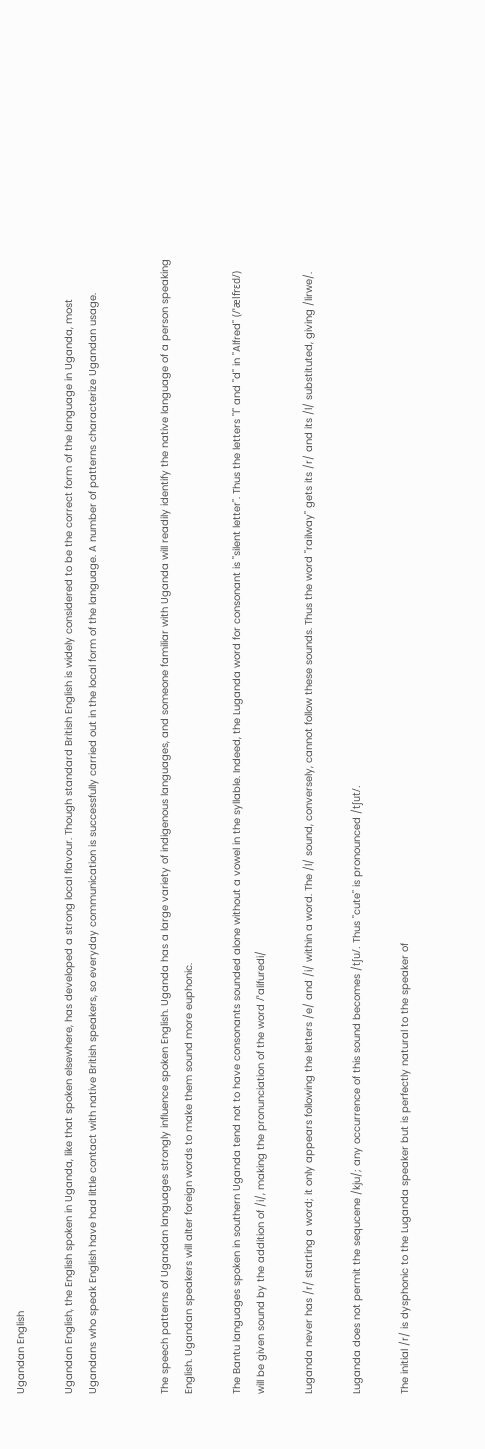Ugandan English

Ugandan English, the English spoken in Uganda, like that spoken elsewhere, has developed a strong local flavour. Though standard British English is widely considered to be the correct form of the language in Uganda, most Ugandans who speak English have had little contact with native British speakers, so everyday communication is successfully carried out in the local form of the language. A number of patterns characterize Ugandan usage.


The speech patterns of Ugandan languages strongly influence spoken English. Uganda has a large variety of indigenous languages, and someone familiar with Uganda will readily identify the native language of a person speaking English. Ugandan speakers will alter foreign words to make them sound more euphonic.

The Bantu languages spoken in southern Uganda tend not to have consonants sounded alone without a vowel in the syllable. Indeed, the Luganda word for consonant is "silent letter". Thus the letters "l" and "d" in "Alfred" (/ˈælfrɛd/) will be given sound by the addition of /i/, making the pronunciation of the word /ˈalifuredi/

Luganda never has /r/ starting a word; it only appears following the letters /e/ and /i/ within a word. The /l/ sound, conversely, cannot follow these sounds. Thus the word "railway" gets its /r/ and its /l/ substituted, giving /lirwe/.

Luganda does not permit the sequcene /kju/; any occurrence of this sound becomes /tʃu/. Thus "cute" is pronounced /tʃut/.

The initial /r/ is dysphonic to the Luganda speaker but is perfectly natural to the speaker of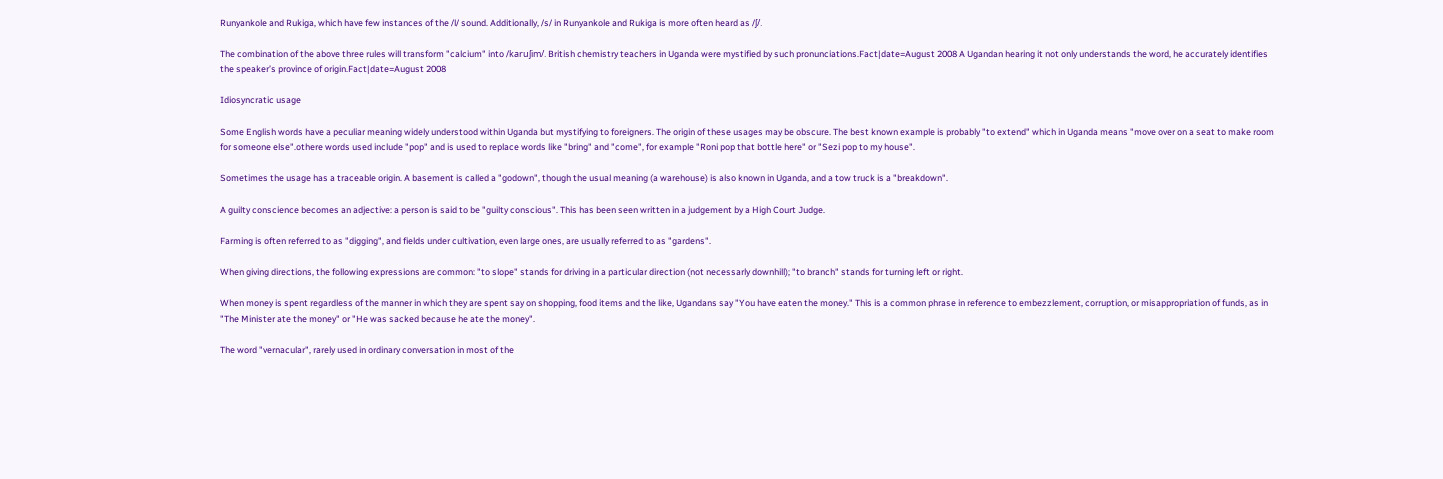Runyankole and Rukiga, which have few instances of the /l/ sound. Additionally, /s/ in Runyankole and Rukiga is more often heard as /ʃ/.

The combination of the above three rules will transform "calcium" into /karuʃim/. British chemistry teachers in Uganda were mystified by such pronunciations.Fact|date=August 2008 A Ugandan hearing it not only understands the word, he accurately identifies the speaker’s province of origin.Fact|date=August 2008

Idiosyncratic usage

Some English words have a peculiar meaning widely understood within Uganda but mystifying to foreigners. The origin of these usages may be obscure. The best known example is probably "to extend" which in Uganda means "move over on a seat to make room for someone else".othere words used include "pop" and is used to replace words like "bring" and "come", for example "Roni pop that bottle here" or "Sezi pop to my house".

Sometimes the usage has a traceable origin. A basement is called a "godown", though the usual meaning (a warehouse) is also known in Uganda, and a tow truck is a "breakdown".

A guilty conscience becomes an adjective: a person is said to be "guilty conscious". This has been seen written in a judgement by a High Court Judge.

Farming is often referred to as "digging", and fields under cultivation, even large ones, are usually referred to as "gardens".

When giving directions, the following expressions are common: "to slope" stands for driving in a particular direction (not necessarly downhill); "to branch" stands for turning left or right.

When money is spent regardless of the manner in which they are spent say on shopping, food items and the like, Ugandans say "You have eaten the money." This is a common phrase in reference to embezzlement, corruption, or misappropriation of funds, as in "The Minister ate the money" or "He was sacked because he ate the money".

The word "vernacular", rarely used in ordinary conversation in most of the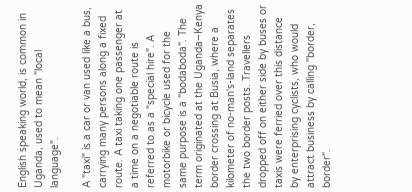English speaking world, is common in Uganda, used to mean "local language".

A "taxi" is a car or van used like a bus, carrying many persons along a fixed route. A taxi taking one passenger at a time on a negotiable route is referred to as a "special hire". A motorbike or bicycle used for the same purpose is a "bodaboda". The term originated at the Uganda–Kenya border crossing at Busia, where a kilometer of no-man's-land separates the two border posts. Travellers dropped off on either side by buses or taxis were ferried over this distance by enterprising cyclists, who would attract business by calling "border, border".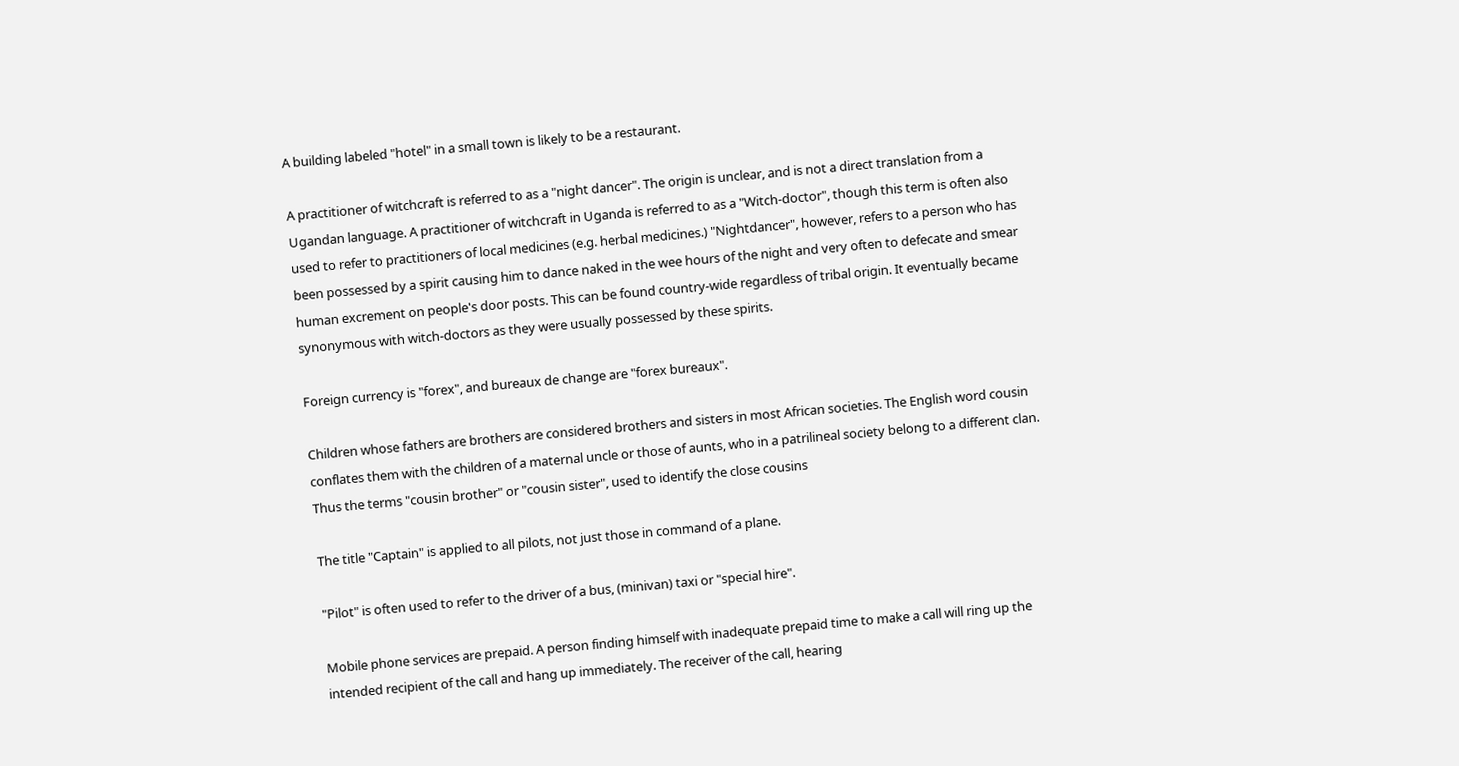A building labeled "hotel" in a small town is likely to be a restaurant.

A practitioner of witchcraft is referred to as a "night dancer". The origin is unclear, and is not a direct translation from a Ugandan language. A practitioner of witchcraft in Uganda is referred to as a "Witch-doctor", though this term is often also used to refer to practitioners of local medicines (e.g. herbal medicines.) "Nightdancer", however, refers to a person who has been possessed by a spirit causing him to dance naked in the wee hours of the night and very often to defecate and smear human excrement on people's door posts. This can be found country-wide regardless of tribal origin. It eventually became synonymous with witch-doctors as they were usually possessed by these spirits.

Foreign currency is "forex", and bureaux de change are "forex bureaux".

Children whose fathers are brothers are considered brothers and sisters in most African societies. The English word cousin conflates them with the children of a maternal uncle or those of aunts, who in a patrilineal society belong to a different clan. Thus the terms "cousin brother" or "cousin sister", used to identify the close cousins

The title "Captain" is applied to all pilots, not just those in command of a plane.

"Pilot" is often used to refer to the driver of a bus, (minivan) taxi or "special hire".

Mobile phone services are prepaid. A person finding himself with inadequate prepaid time to make a call will ring up the intended recipient of the call and hang up immediately. The receiver of the call, hearing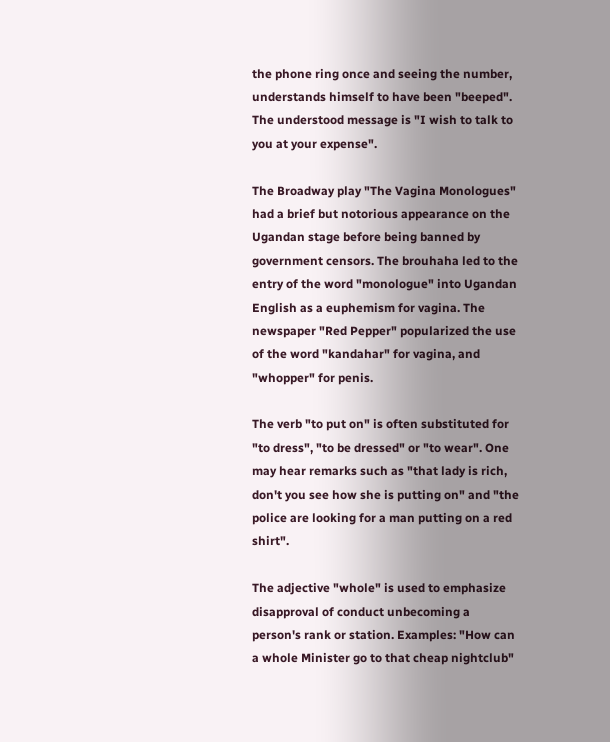the phone ring once and seeing the number, understands himself to have been "beeped". The understood message is "I wish to talk to you at your expense".

The Broadway play "The Vagina Monologues" had a brief but notorious appearance on the Ugandan stage before being banned by government censors. The brouhaha led to the entry of the word "monologue" into Ugandan English as a euphemism for vagina. The newspaper "Red Pepper" popularized the use of the word "kandahar" for vagina, and "whopper" for penis.

The verb "to put on" is often substituted for "to dress", "to be dressed" or "to wear". One may hear remarks such as "that lady is rich, don't you see how she is putting on" and "the police are looking for a man putting on a red shirt".

The adjective "whole" is used to emphasize disapproval of conduct unbecoming a person's rank or station. Examples: "How can a whole Minister go to that cheap nightclub"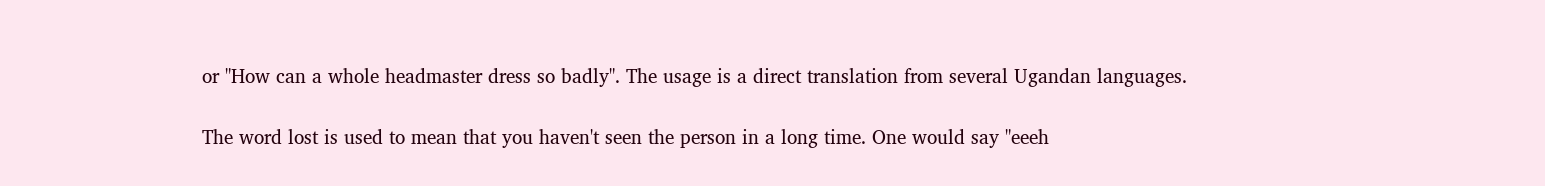or "How can a whole headmaster dress so badly". The usage is a direct translation from several Ugandan languages.

The word lost is used to mean that you haven't seen the person in a long time. One would say "eeeh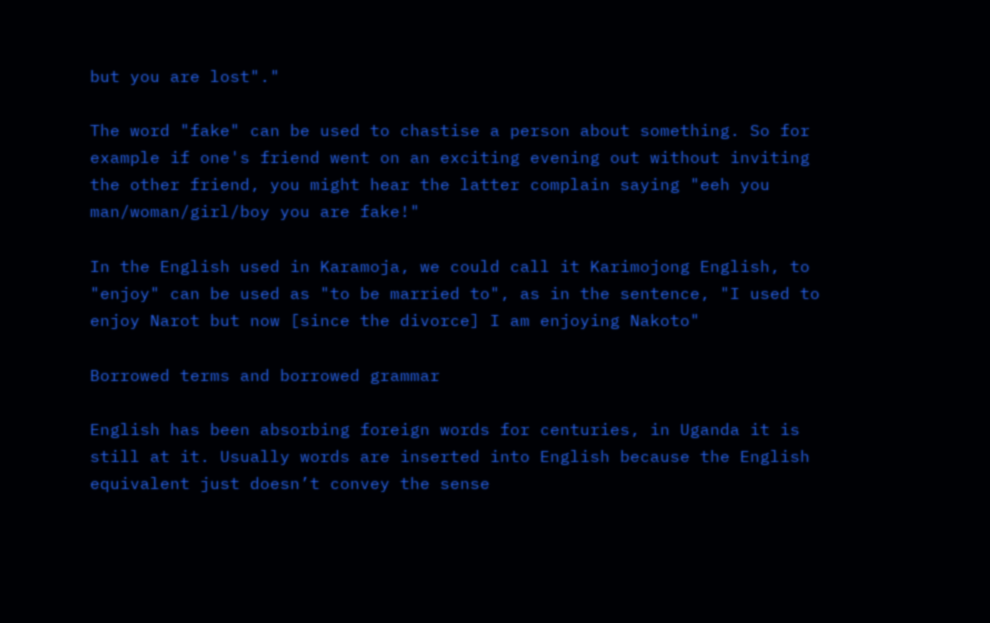but you are lost"."

The word "fake" can be used to chastise a person about something. So for example if one's friend went on an exciting evening out without inviting the other friend, you might hear the latter complain saying "eeh you man/woman/girl/boy you are fake!"

In the English used in Karamoja, we could call it Karimojong English, to "enjoy" can be used as "to be married to", as in the sentence, "I used to enjoy Narot but now [since the divorce] I am enjoying Nakoto"

Borrowed terms and borrowed grammar

English has been absorbing foreign words for centuries, in Uganda it is still at it. Usually words are inserted into English because the English equivalent just doesn’t convey the sense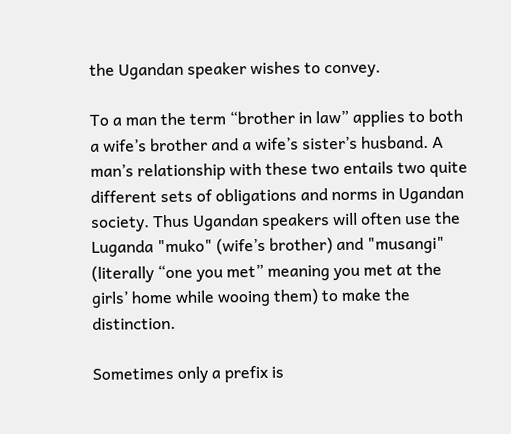the Ugandan speaker wishes to convey.

To a man the term “brother in law” applies to both a wife’s brother and a wife’s sister’s husband. A man’s relationship with these two entails two quite different sets of obligations and norms in Ugandan society. Thus Ugandan speakers will often use the Luganda "muko" (wife’s brother) and "musangi" (literally “one you met” meaning you met at the girls’ home while wooing them) to make the distinction.

Sometimes only a prefix is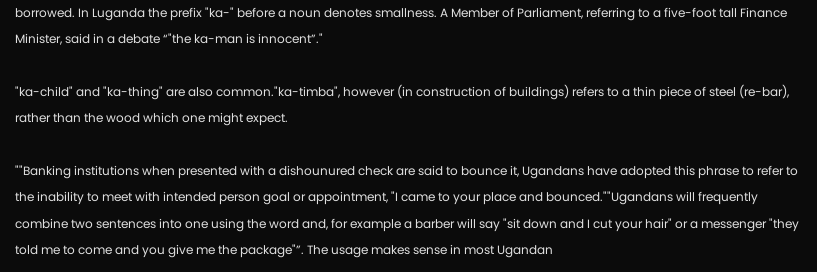borrowed. In Luganda the prefix "ka-" before a noun denotes smallness. A Member of Parliament, referring to a five-foot tall Finance Minister, said in a debate “"the ka-man is innocent”."

"ka-child" and "ka-thing" are also common."ka-timba", however (in construction of buildings) refers to a thin piece of steel (re-bar), rather than the wood which one might expect.

""Banking institutions when presented with a dishounured check are said to bounce it, Ugandans have adopted this phrase to refer to the inability to meet with intended person goal or appointment, "I came to your place and bounced.""Ugandans will frequently combine two sentences into one using the word and, for example a barber will say "sit down and I cut your hair" or a messenger "they told me to come and you give me the package"”. The usage makes sense in most Ugandan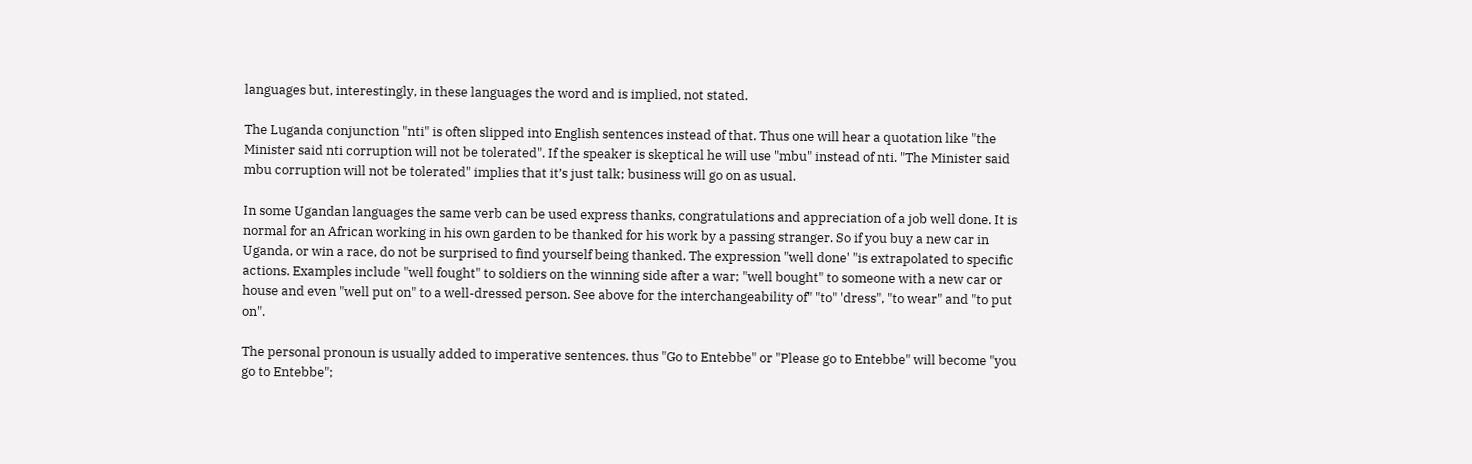languages but, interestingly, in these languages the word and is implied, not stated.

The Luganda conjunction "nti" is often slipped into English sentences instead of that. Thus one will hear a quotation like "the Minister said nti corruption will not be tolerated". If the speaker is skeptical he will use "mbu" instead of nti. "The Minister said mbu corruption will not be tolerated" implies that it’s just talk; business will go on as usual.

In some Ugandan languages the same verb can be used express thanks, congratulations and appreciation of a job well done. It is normal for an African working in his own garden to be thanked for his work by a passing stranger. So if you buy a new car in Uganda, or win a race, do not be surprised to find yourself being thanked. The expression "well done' "is extrapolated to specific actions. Examples include "well fought" to soldiers on the winning side after a war; "well bought" to someone with a new car or house and even "well put on" to a well-dressed person. See above for the interchangeability of" "to" 'dress", "to wear" and "to put on".

The personal pronoun is usually added to imperative sentences. thus "Go to Entebbe" or "Please go to Entebbe" will become "you go to Entebbe";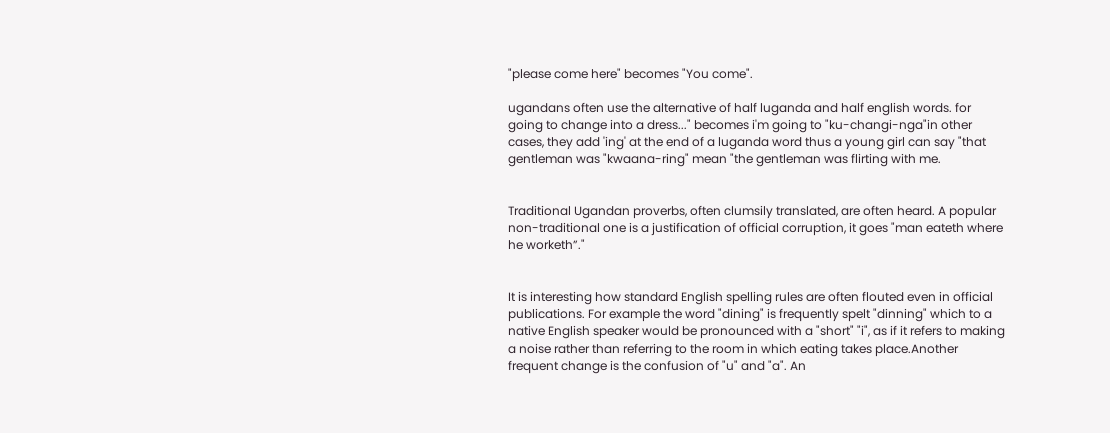"please come here" becomes "You come".

ugandans often use the alternative of half luganda and half english words. for going to change into a dress..." becomes i'm going to "ku-changi-nga"in other cases, they add 'ing' at the end of a luganda word thus a young girl can say "that gentleman was "kwaana-ring" mean "the gentleman was flirting with me.


Traditional Ugandan proverbs, often clumsily translated, are often heard. A popular non-traditional one is a justification of official corruption, it goes "man eateth where he worketh”."


It is interesting how standard English spelling rules are often flouted even in official publications. For example the word "dining" is frequently spelt "dinning" which to a native English speaker would be pronounced with a "short" "i", as if it refers to making a noise rather than referring to the room in which eating takes place.Another frequent change is the confusion of "u" and "a". An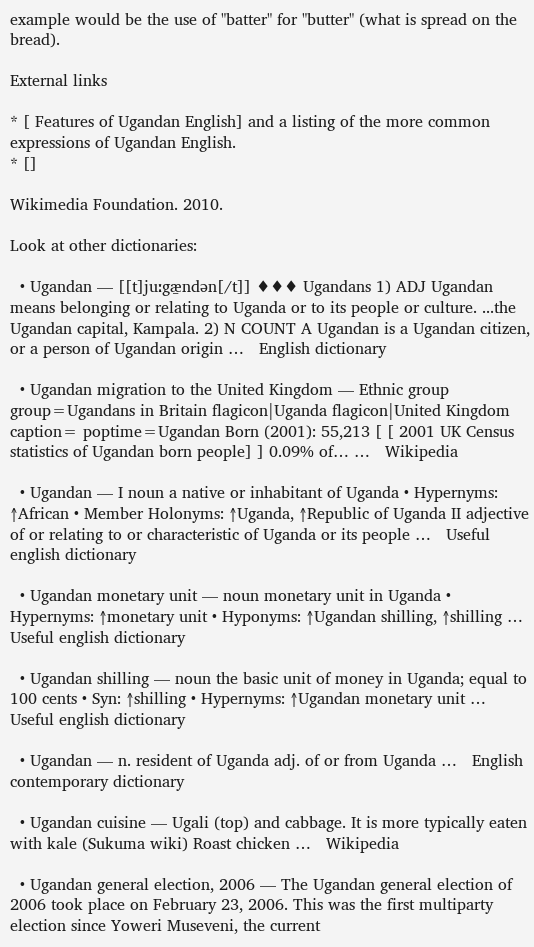example would be the use of "batter" for "butter" (what is spread on the bread).

External links

* [ Features of Ugandan English] and a listing of the more common expressions of Ugandan English.
* []

Wikimedia Foundation. 2010.

Look at other dictionaries:

  • Ugandan — [[t]juːgæ̱ndən[/t]] ♦♦♦ Ugandans 1) ADJ Ugandan means belonging or relating to Uganda or to its people or culture. ...the Ugandan capital, Kampala. 2) N COUNT A Ugandan is a Ugandan citizen, or a person of Ugandan origin …   English dictionary

  • Ugandan migration to the United Kingdom — Ethnic group group=Ugandans in Britain flagicon|Uganda flagicon|United Kingdom caption= poptime=Ugandan Born (2001): 55,213 [ [ 2001 UK Census statistics of Ugandan born people] ] 0.09% of… …   Wikipedia

  • Ugandan — I noun a native or inhabitant of Uganda • Hypernyms: ↑African • Member Holonyms: ↑Uganda, ↑Republic of Uganda II adjective of or relating to or characteristic of Uganda or its people …   Useful english dictionary

  • Ugandan monetary unit — noun monetary unit in Uganda • Hypernyms: ↑monetary unit • Hyponyms: ↑Ugandan shilling, ↑shilling …   Useful english dictionary

  • Ugandan shilling — noun the basic unit of money in Uganda; equal to 100 cents • Syn: ↑shilling • Hypernyms: ↑Ugandan monetary unit …   Useful english dictionary

  • Ugandan — n. resident of Uganda adj. of or from Uganda …   English contemporary dictionary

  • Ugandan cuisine — Ugali (top) and cabbage. It is more typically eaten with kale (Sukuma wiki) Roast chicken …   Wikipedia

  • Ugandan general election, 2006 — The Ugandan general election of 2006 took place on February 23, 2006. This was the first multiparty election since Yoweri Museveni, the current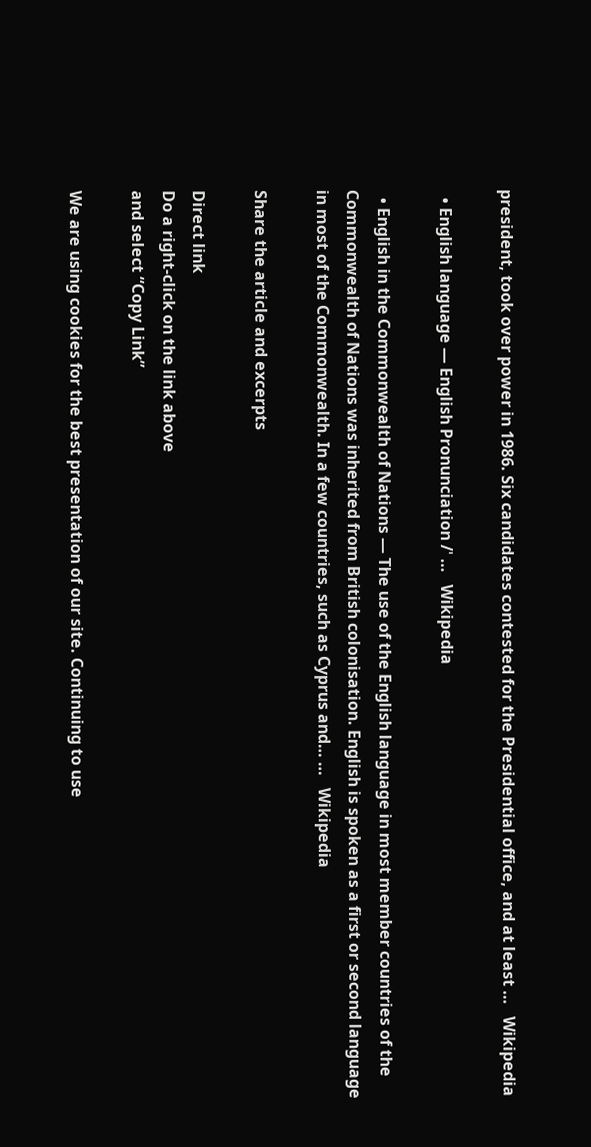president, took over power in 1986. Six candidates contested for the Presidential office, and at least …   Wikipedia

  • English language — English Pronunciation /ˈ …   Wikipedia

  • English in the Commonwealth of Nations — The use of the English language in most member countries of the Commonwealth of Nations was inherited from British colonisation. English is spoken as a first or second language in most of the Commonwealth. In a few countries, such as Cyprus and… …   Wikipedia

Share the article and excerpts

Direct link
Do a right-click on the link above
and select “Copy Link”

We are using cookies for the best presentation of our site. Continuing to use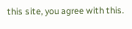this site, you agree with this.